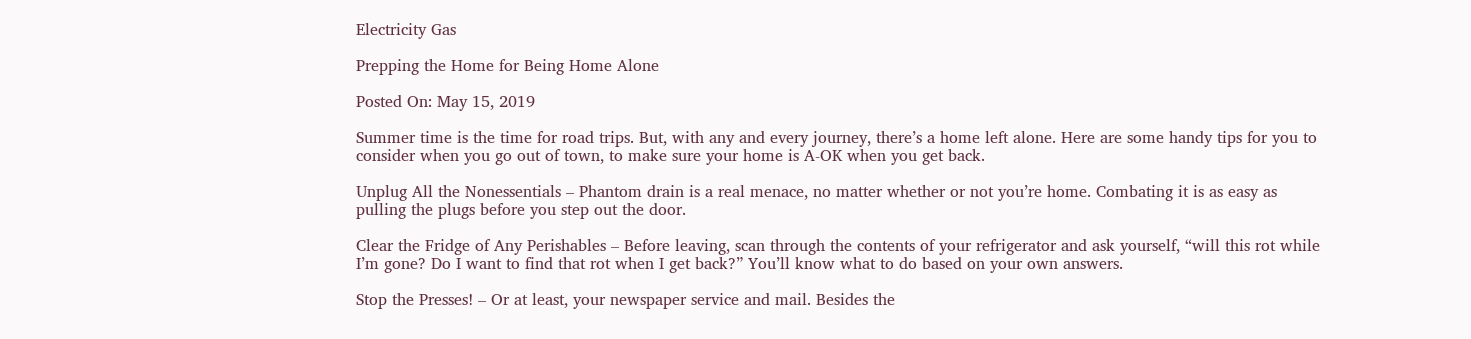Electricity Gas

Prepping the Home for Being Home Alone

Posted On: May 15, 2019

Summer time is the time for road trips. But, with any and every journey, there’s a home left alone. Here are some handy tips for you to consider when you go out of town, to make sure your home is A-OK when you get back.

Unplug All the Nonessentials – Phantom drain is a real menace, no matter whether or not you’re home. Combating it is as easy as pulling the plugs before you step out the door.

Clear the Fridge of Any Perishables – Before leaving, scan through the contents of your refrigerator and ask yourself, “will this rot while I’m gone? Do I want to find that rot when I get back?” You’ll know what to do based on your own answers.

Stop the Presses! – Or at least, your newspaper service and mail. Besides the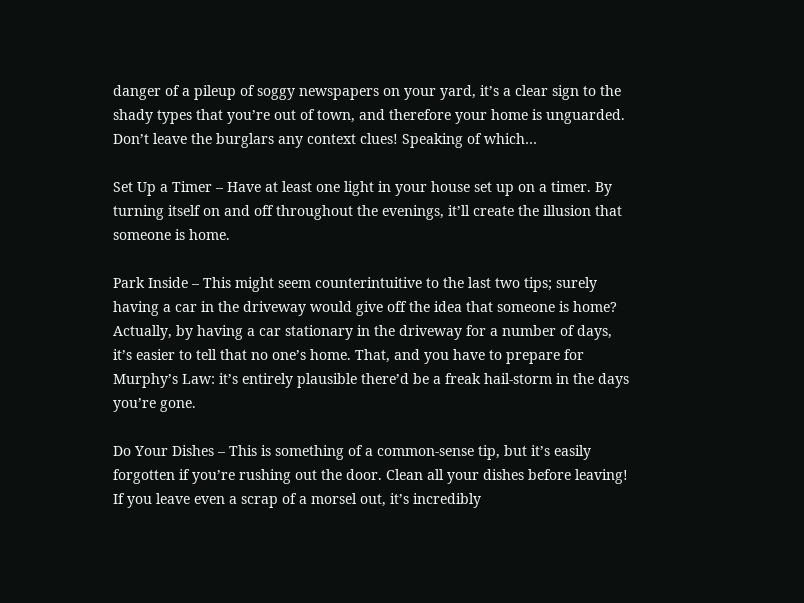danger of a pileup of soggy newspapers on your yard, it’s a clear sign to the shady types that you’re out of town, and therefore your home is unguarded. Don’t leave the burglars any context clues! Speaking of which…

Set Up a Timer – Have at least one light in your house set up on a timer. By turning itself on and off throughout the evenings, it’ll create the illusion that someone is home.

Park Inside – This might seem counterintuitive to the last two tips; surely having a car in the driveway would give off the idea that someone is home? Actually, by having a car stationary in the driveway for a number of days, it’s easier to tell that no one’s home. That, and you have to prepare for Murphy’s Law: it’s entirely plausible there’d be a freak hail-storm in the days you’re gone.

Do Your Dishes – This is something of a common-sense tip, but it’s easily forgotten if you’re rushing out the door. Clean all your dishes before leaving! If you leave even a scrap of a morsel out, it’s incredibly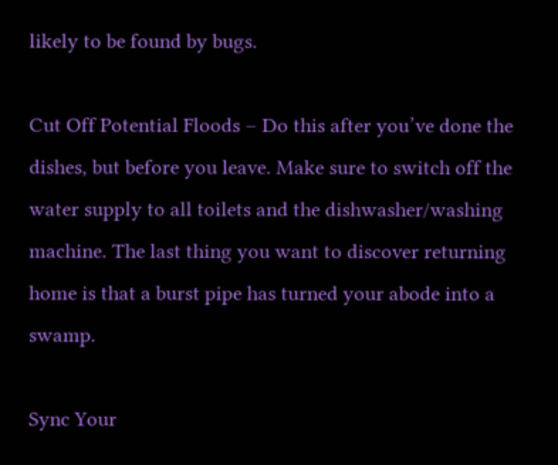likely to be found by bugs.

Cut Off Potential Floods – Do this after you’ve done the dishes, but before you leave. Make sure to switch off the water supply to all toilets and the dishwasher/washing machine. The last thing you want to discover returning home is that a burst pipe has turned your abode into a swamp.

Sync Your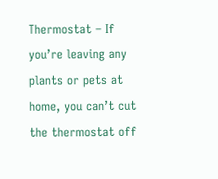Thermostat – If you’re leaving any plants or pets at home, you can’t cut the thermostat off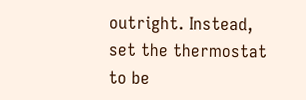outright. Instead, set the thermostat to be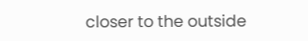closer to the outside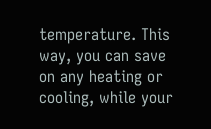temperature. This way, you can save on any heating or cooling, while your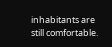inhabitants are still comfortable.